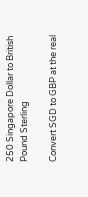250 Singapore Dollar to British Pound Sterling

Convert SGD to GBP at the real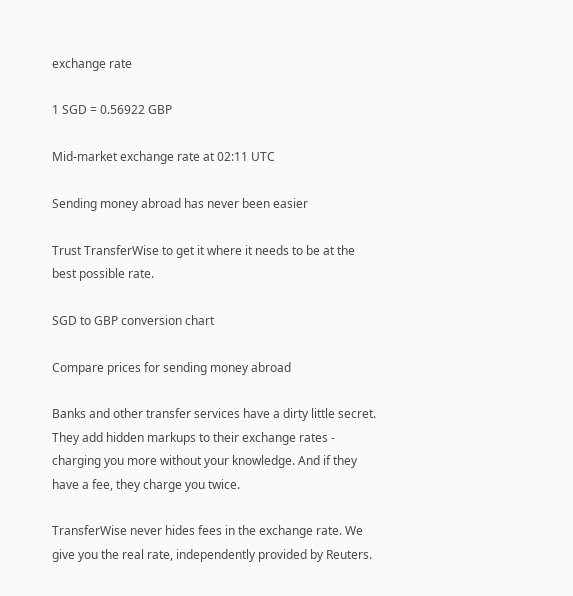exchange rate

1 SGD = 0.56922 GBP

Mid-market exchange rate at 02:11 UTC

Sending money abroad has never been easier

Trust TransferWise to get it where it needs to be at the best possible rate.

SGD to GBP conversion chart

Compare prices for sending money abroad

Banks and other transfer services have a dirty little secret. They add hidden markups to their exchange rates - charging you more without your knowledge. And if they have a fee, they charge you twice.

TransferWise never hides fees in the exchange rate. We give you the real rate, independently provided by Reuters.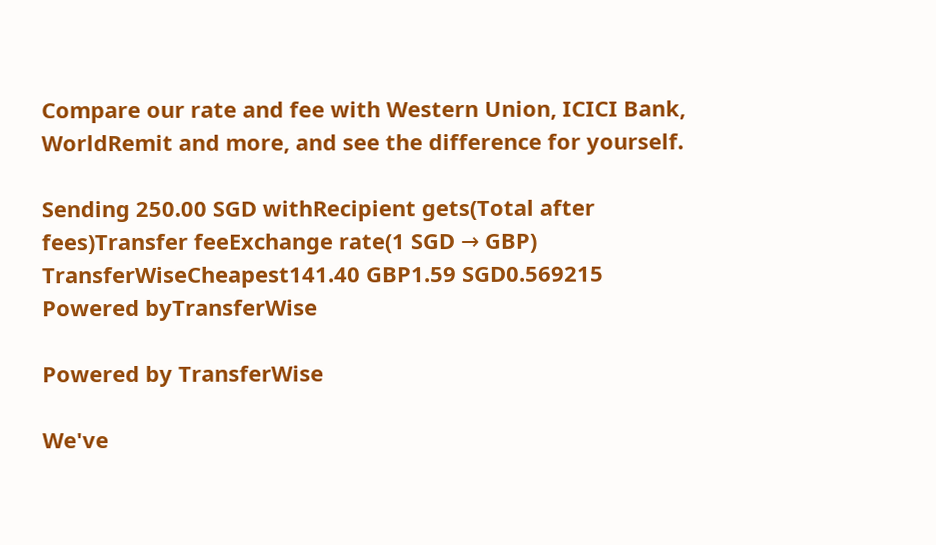Compare our rate and fee with Western Union, ICICI Bank, WorldRemit and more, and see the difference for yourself.

Sending 250.00 SGD withRecipient gets(Total after fees)Transfer feeExchange rate(1 SGD → GBP)
TransferWiseCheapest141.40 GBP1.59 SGD0.569215
Powered byTransferWise

Powered by TransferWise

We've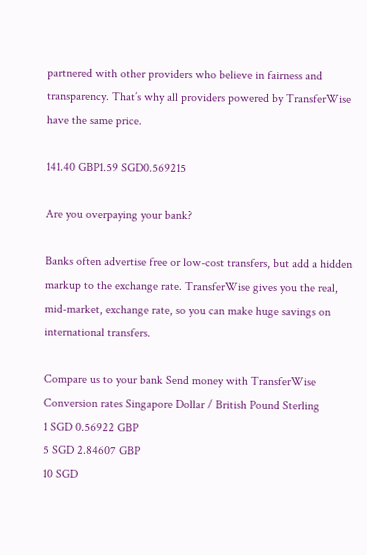partnered with other providers who believe in fairness and transparency. That’s why all providers powered by TransferWise have the same price.

141.40 GBP1.59 SGD0.569215

Are you overpaying your bank?

Banks often advertise free or low-cost transfers, but add a hidden markup to the exchange rate. TransferWise gives you the real, mid-market, exchange rate, so you can make huge savings on international transfers.

Compare us to your bank Send money with TransferWise
Conversion rates Singapore Dollar / British Pound Sterling
1 SGD 0.56922 GBP
5 SGD 2.84607 GBP
10 SGD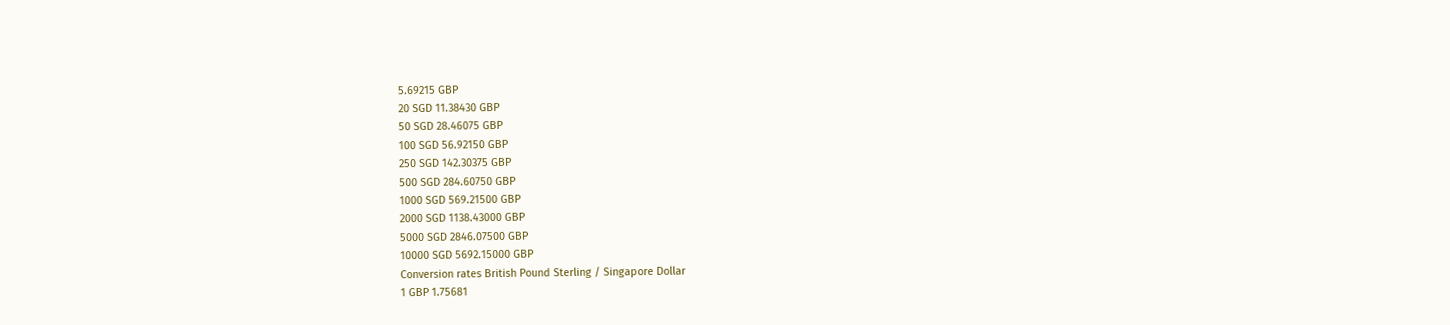5.69215 GBP
20 SGD 11.38430 GBP
50 SGD 28.46075 GBP
100 SGD 56.92150 GBP
250 SGD 142.30375 GBP
500 SGD 284.60750 GBP
1000 SGD 569.21500 GBP
2000 SGD 1138.43000 GBP
5000 SGD 2846.07500 GBP
10000 SGD 5692.15000 GBP
Conversion rates British Pound Sterling / Singapore Dollar
1 GBP 1.75681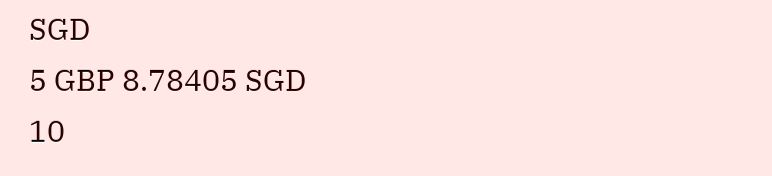SGD
5 GBP 8.78405 SGD
10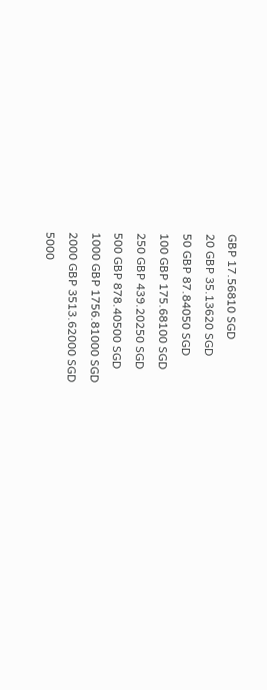GBP 17.56810 SGD
20 GBP 35.13620 SGD
50 GBP 87.84050 SGD
100 GBP 175.68100 SGD
250 GBP 439.20250 SGD
500 GBP 878.40500 SGD
1000 GBP 1756.81000 SGD
2000 GBP 3513.62000 SGD
5000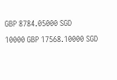GBP 8784.05000 SGD
10000 GBP 17568.10000 SGD